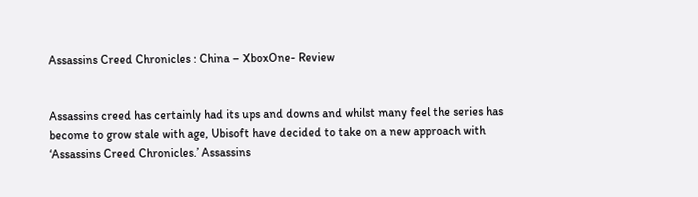Assassins Creed Chronicles : China – XboxOne- Review


Assassins creed has certainly had its ups and downs and whilst many feel the series has become to grow stale with age, Ubisoft have decided to take on a new approach with ‘Assassins Creed Chronicles.’ Assassins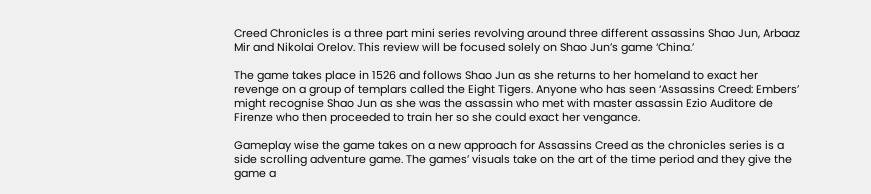Creed Chronicles is a three part mini series revolving around three different assassins Shao Jun, Arbaaz Mir and Nikolai Orelov. This review will be focused solely on Shao Jun’s game ‘China.’

The game takes place in 1526 and follows Shao Jun as she returns to her homeland to exact her revenge on a group of templars called the Eight Tigers. Anyone who has seen ‘Assassins Creed: Embers’ might recognise Shao Jun as she was the assassin who met with master assassin Ezio Auditore de Firenze who then proceeded to train her so she could exact her vengance.

Gameplay wise the game takes on a new approach for Assassins Creed as the chronicles series is a side scrolling adventure game. The games’ visuals take on the art of the time period and they give the game a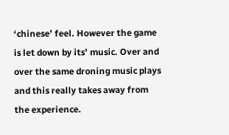‘chinese’ feel. However the game is let down by its’ music. Over and over the same droning music plays and this really takes away from the experience.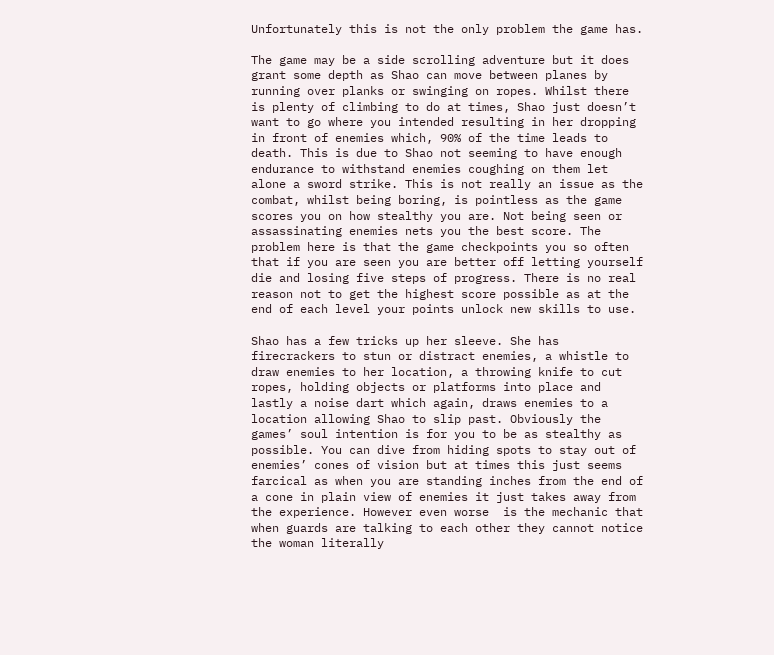Unfortunately this is not the only problem the game has.

The game may be a side scrolling adventure but it does grant some depth as Shao can move between planes by running over planks or swinging on ropes. Whilst there is plenty of climbing to do at times, Shao just doesn’t want to go where you intended resulting in her dropping in front of enemies which, 90% of the time leads to death. This is due to Shao not seeming to have enough endurance to withstand enemies coughing on them let alone a sword strike. This is not really an issue as the combat, whilst being boring, is pointless as the game scores you on how stealthy you are. Not being seen or assassinating enemies nets you the best score. The problem here is that the game checkpoints you so often that if you are seen you are better off letting yourself die and losing five steps of progress. There is no real reason not to get the highest score possible as at the end of each level your points unlock new skills to use.

Shao has a few tricks up her sleeve. She has firecrackers to stun or distract enemies, a whistle to draw enemies to her location, a throwing knife to cut ropes, holding objects or platforms into place and lastly a noise dart which again, draws enemies to a location allowing Shao to slip past. Obviously the games’ soul intention is for you to be as stealthy as possible. You can dive from hiding spots to stay out of enemies’ cones of vision but at times this just seems farcical as when you are standing inches from the end of a cone in plain view of enemies it just takes away from the experience. However even worse  is the mechanic that when guards are talking to each other they cannot notice the woman literally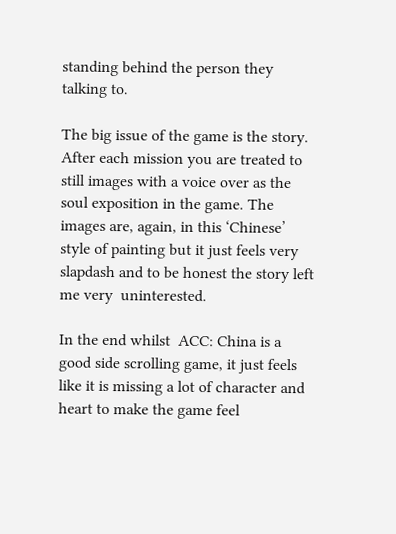standing behind the person they talking to.

The big issue of the game is the story. After each mission you are treated to still images with a voice over as the soul exposition in the game. The images are, again, in this ‘Chinese’ style of painting but it just feels very slapdash and to be honest the story left me very  uninterested.

In the end whilst  ACC: China is a good side scrolling game, it just feels like it is missing a lot of character and heart to make the game feel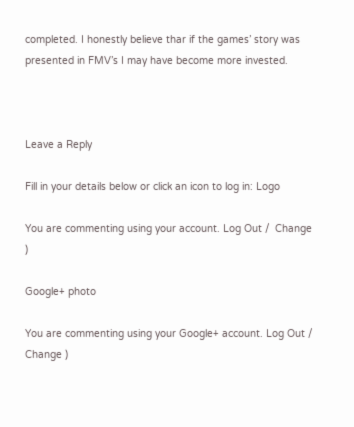completed. I honestly believe thar if the games’ story was presented in FMV’s I may have become more invested.



Leave a Reply

Fill in your details below or click an icon to log in: Logo

You are commenting using your account. Log Out /  Change )

Google+ photo

You are commenting using your Google+ account. Log Out /  Change )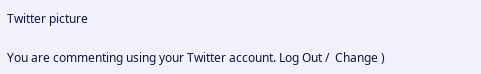Twitter picture

You are commenting using your Twitter account. Log Out /  Change )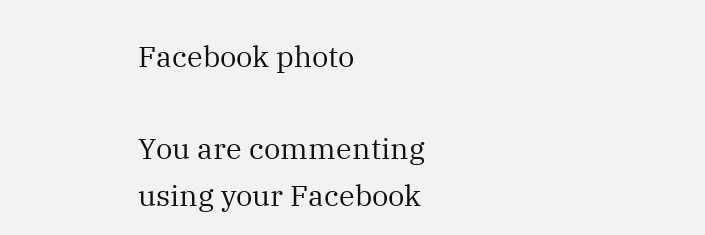Facebook photo

You are commenting using your Facebook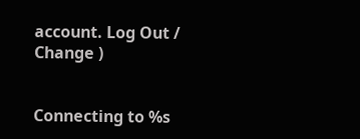account. Log Out /  Change )


Connecting to %s